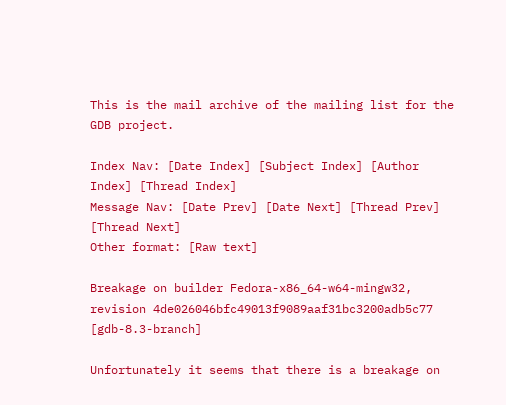This is the mail archive of the mailing list for the GDB project.

Index Nav: [Date Index] [Subject Index] [Author Index] [Thread Index]
Message Nav: [Date Prev] [Date Next] [Thread Prev] [Thread Next]
Other format: [Raw text]

Breakage on builder Fedora-x86_64-w64-mingw32, revision 4de026046bfc49013f9089aaf31bc3200adb5c77 [gdb-8.3-branch]

Unfortunately it seems that there is a breakage on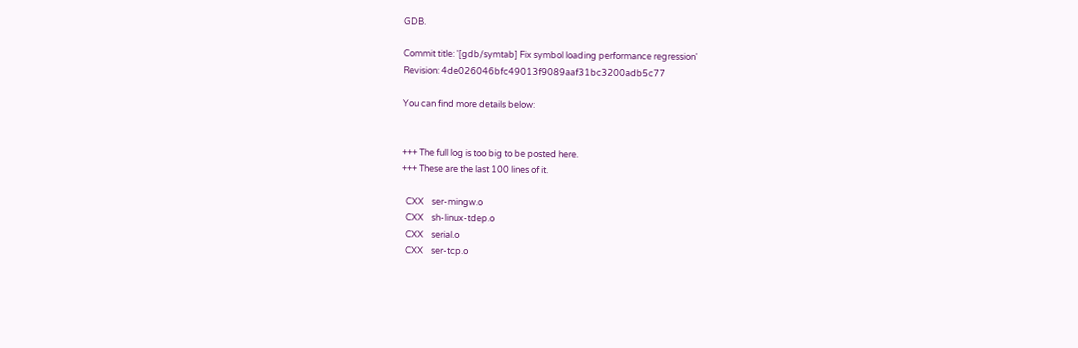GDB.

Commit title: '[gdb/symtab] Fix symbol loading performance regression'
Revision: 4de026046bfc49013f9089aaf31bc3200adb5c77

You can find more details below:


+++ The full log is too big to be posted here.
+++ These are the last 100 lines of it.

  CXX    ser-mingw.o
  CXX    sh-linux-tdep.o
  CXX    serial.o
  CXX    ser-tcp.o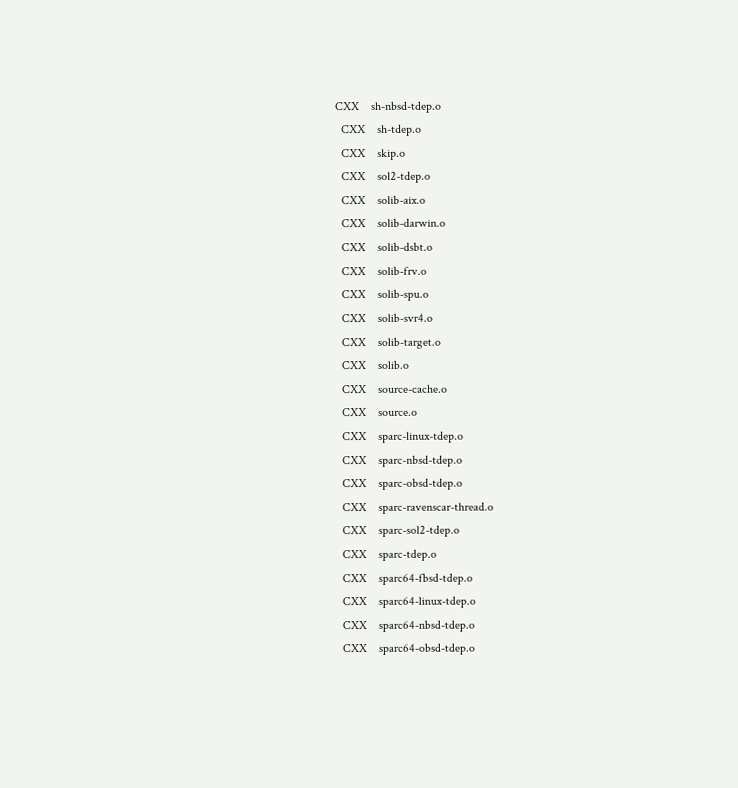CXX    sh-nbsd-tdep.o
  CXX    sh-tdep.o
  CXX    skip.o
  CXX    sol2-tdep.o
  CXX    solib-aix.o
  CXX    solib-darwin.o
  CXX    solib-dsbt.o
  CXX    solib-frv.o
  CXX    solib-spu.o
  CXX    solib-svr4.o
  CXX    solib-target.o
  CXX    solib.o
  CXX    source-cache.o
  CXX    source.o
  CXX    sparc-linux-tdep.o
  CXX    sparc-nbsd-tdep.o
  CXX    sparc-obsd-tdep.o
  CXX    sparc-ravenscar-thread.o
  CXX    sparc-sol2-tdep.o
  CXX    sparc-tdep.o
  CXX    sparc64-fbsd-tdep.o
  CXX    sparc64-linux-tdep.o
  CXX    sparc64-nbsd-tdep.o
  CXX    sparc64-obsd-tdep.o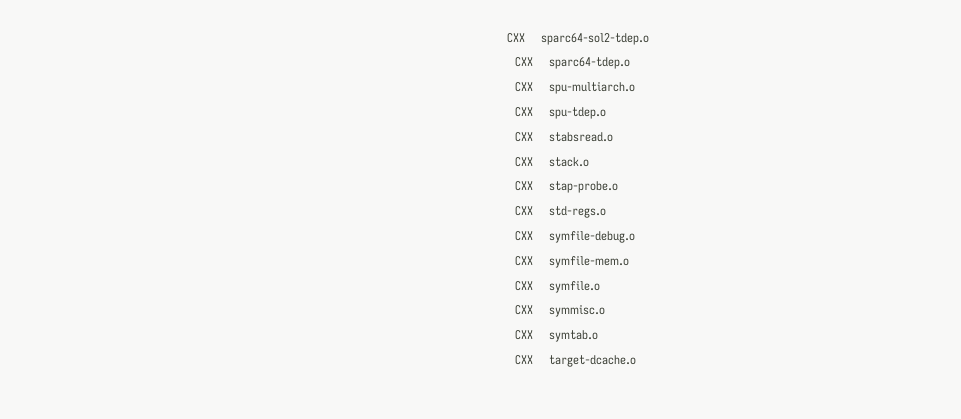CXX    sparc64-sol2-tdep.o
  CXX    sparc64-tdep.o
  CXX    spu-multiarch.o
  CXX    spu-tdep.o
  CXX    stabsread.o
  CXX    stack.o
  CXX    stap-probe.o
  CXX    std-regs.o
  CXX    symfile-debug.o
  CXX    symfile-mem.o
  CXX    symfile.o
  CXX    symmisc.o
  CXX    symtab.o
  CXX    target-dcache.o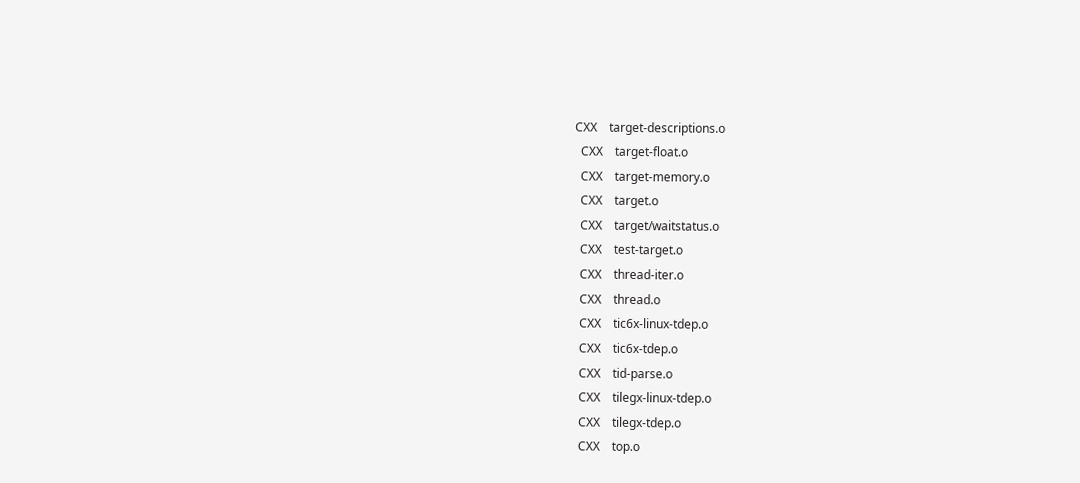CXX    target-descriptions.o
  CXX    target-float.o
  CXX    target-memory.o
  CXX    target.o
  CXX    target/waitstatus.o
  CXX    test-target.o
  CXX    thread-iter.o
  CXX    thread.o
  CXX    tic6x-linux-tdep.o
  CXX    tic6x-tdep.o
  CXX    tid-parse.o
  CXX    tilegx-linux-tdep.o
  CXX    tilegx-tdep.o
  CXX    top.o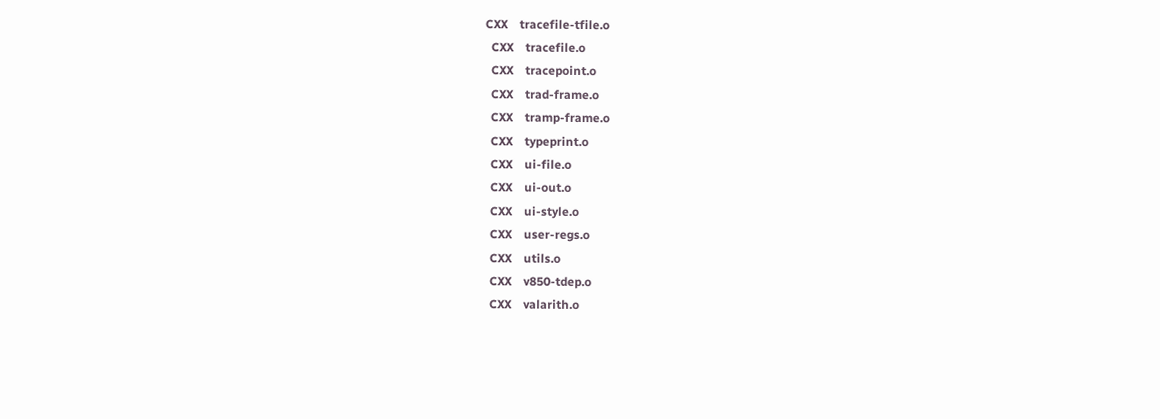CXX    tracefile-tfile.o
  CXX    tracefile.o
  CXX    tracepoint.o
  CXX    trad-frame.o
  CXX    tramp-frame.o
  CXX    typeprint.o
  CXX    ui-file.o
  CXX    ui-out.o
  CXX    ui-style.o
  CXX    user-regs.o
  CXX    utils.o
  CXX    v850-tdep.o
  CXX    valarith.o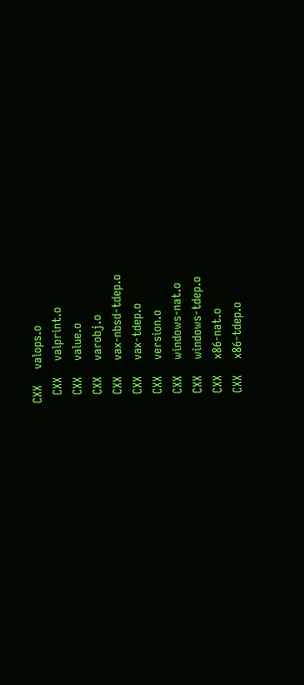CXX    valops.o
  CXX    valprint.o
  CXX    value.o
  CXX    varobj.o
  CXX    vax-nbsd-tdep.o
  CXX    vax-tdep.o
  CXX    version.o
  CXX    windows-nat.o
  CXX    windows-tdep.o
  CXX    x86-nat.o
  CXX    x86-tdep.o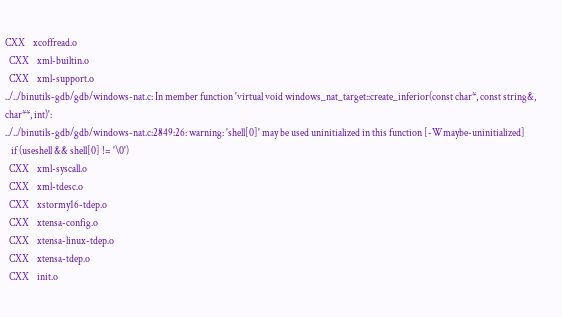CXX    xcoffread.o
  CXX    xml-builtin.o
  CXX    xml-support.o
../../binutils-gdb/gdb/windows-nat.c: In member function 'virtual void windows_nat_target::create_inferior(const char*, const string&, char**, int)':
../../binutils-gdb/gdb/windows-nat.c:2849:26: warning: 'shell[0]' may be used uninitialized in this function [-Wmaybe-uninitialized]
   if (useshell && shell[0] != '\0')
  CXX    xml-syscall.o
  CXX    xml-tdesc.o
  CXX    xstormy16-tdep.o
  CXX    xtensa-config.o
  CXX    xtensa-linux-tdep.o
  CXX    xtensa-tdep.o
  CXX    init.o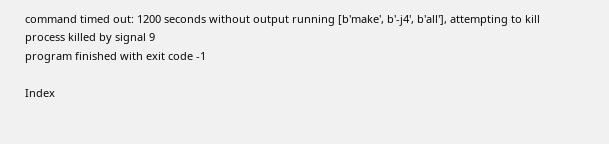command timed out: 1200 seconds without output running [b'make', b'-j4', b'all'], attempting to kill
process killed by signal 9
program finished with exit code -1

Index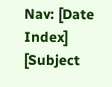Nav: [Date Index] [Subject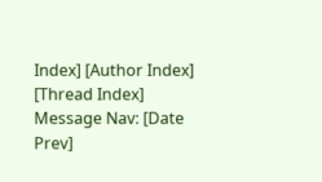Index] [Author Index] [Thread Index]
Message Nav: [Date Prev]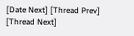[Date Next] [Thread Prev] [Thread Next]